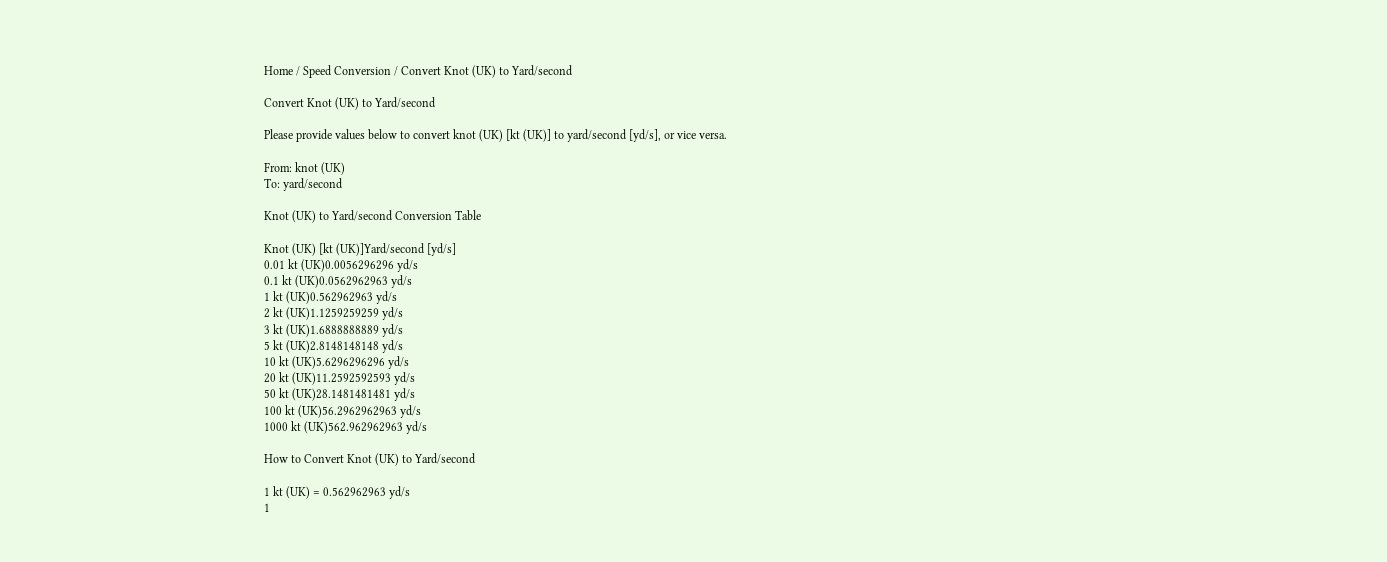Home / Speed Conversion / Convert Knot (UK) to Yard/second

Convert Knot (UK) to Yard/second

Please provide values below to convert knot (UK) [kt (UK)] to yard/second [yd/s], or vice versa.

From: knot (UK)
To: yard/second

Knot (UK) to Yard/second Conversion Table

Knot (UK) [kt (UK)]Yard/second [yd/s]
0.01 kt (UK)0.0056296296 yd/s
0.1 kt (UK)0.0562962963 yd/s
1 kt (UK)0.562962963 yd/s
2 kt (UK)1.1259259259 yd/s
3 kt (UK)1.6888888889 yd/s
5 kt (UK)2.8148148148 yd/s
10 kt (UK)5.6296296296 yd/s
20 kt (UK)11.2592592593 yd/s
50 kt (UK)28.1481481481 yd/s
100 kt (UK)56.2962962963 yd/s
1000 kt (UK)562.962962963 yd/s

How to Convert Knot (UK) to Yard/second

1 kt (UK) = 0.562962963 yd/s
1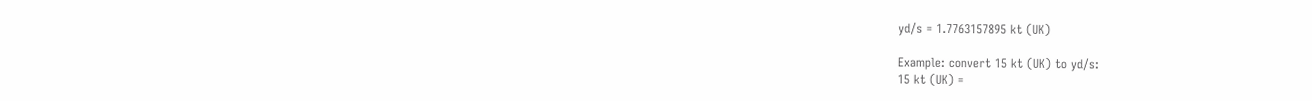yd/s = 1.7763157895 kt (UK)

Example: convert 15 kt (UK) to yd/s:
15 kt (UK) =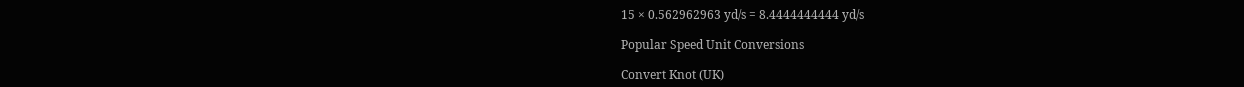15 × 0.562962963 yd/s = 8.4444444444 yd/s

Popular Speed Unit Conversions

Convert Knot (UK)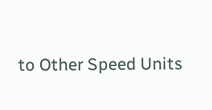to Other Speed Units